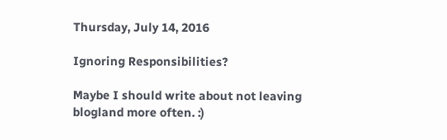Thursday, July 14, 2016

Ignoring Responsibilities?

Maybe I should write about not leaving blogland more often. :)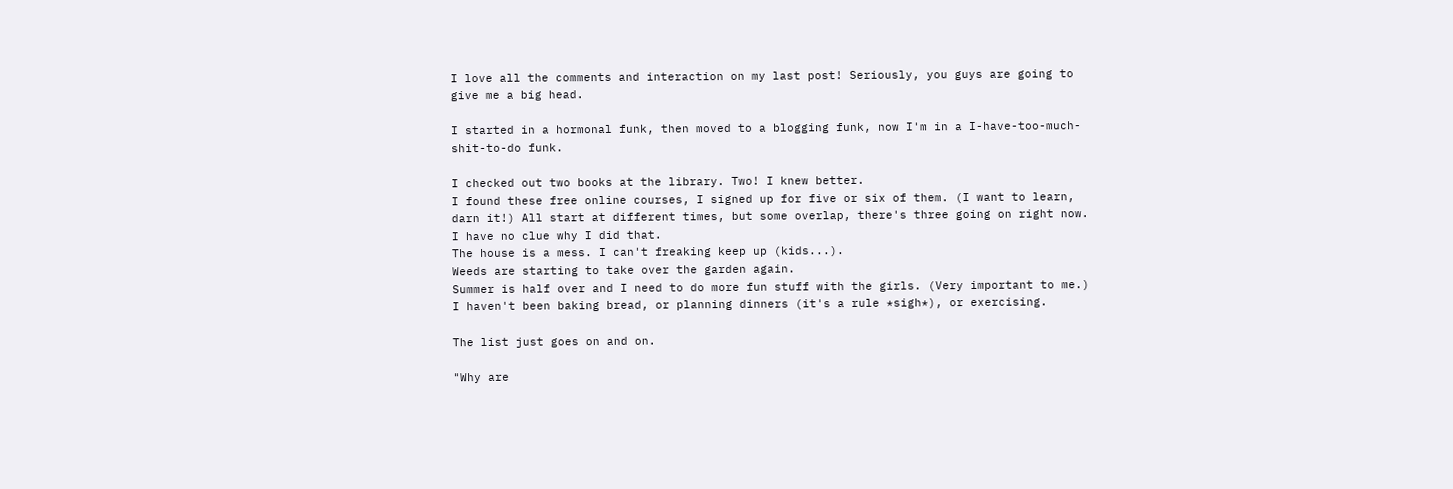I love all the comments and interaction on my last post! Seriously, you guys are going to give me a big head.

I started in a hormonal funk, then moved to a blogging funk, now I'm in a I-have-too-much-shit-to-do funk.

I checked out two books at the library. Two! I knew better.
I found these free online courses, I signed up for five or six of them. (I want to learn, darn it!) All start at different times, but some overlap, there's three going on right now. I have no clue why I did that.
The house is a mess. I can't freaking keep up (kids...).
Weeds are starting to take over the garden again.
Summer is half over and I need to do more fun stuff with the girls. (Very important to me.)
I haven't been baking bread, or planning dinners (it's a rule *sigh*), or exercising.

The list just goes on and on.

"Why are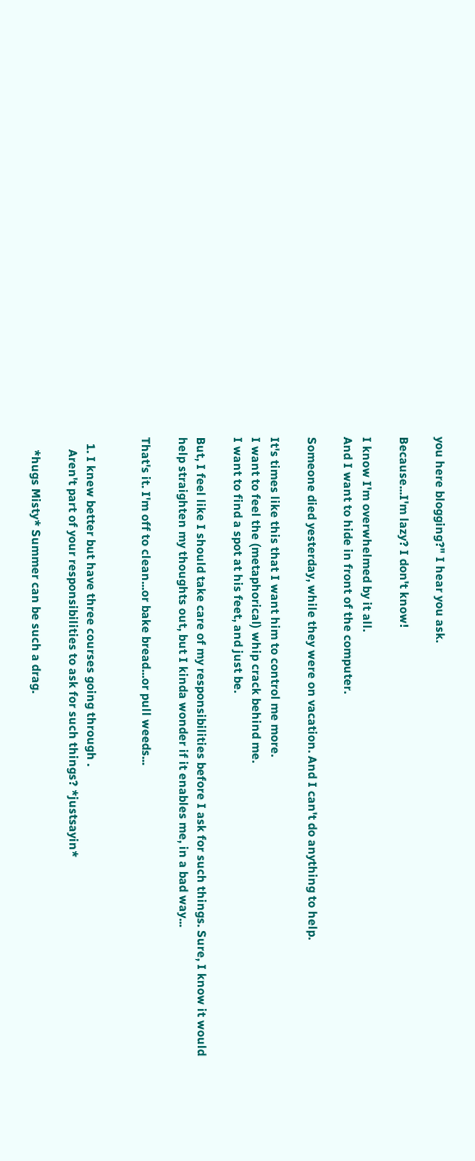you here blogging?" I hear you ask.

Because...I'm lazy? I don't know!

I know I'm overwhelmed by it all.
And I want to hide in front of the computer.

Someone died yesterday, while they were on vacation. And I can't do anything to help.

It's times like this that I want him to control me more.
I want to feel the (metaphorical) whip crack behind me.
I want to find a spot at his feet, and just be.

But, I feel like I should take care of my responsibilities before I ask for such things. Sure, I know it would help straighten my thoughts out, but I kinda wonder if it enables me, in a bad way...

That's it. I'm off to clean...or bake bread...or pull weeds...


  1. I knew better but have three courses going through .
    Aren't part of your responsibilities to ask for such things? *justsayin*

    *hugs Misty* Summer can be such a drag.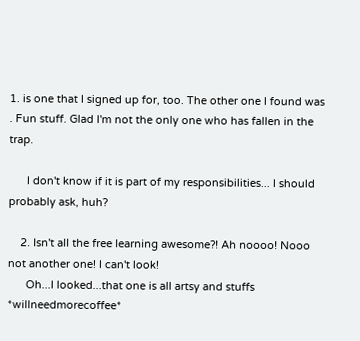1. is one that I signed up for, too. The other one I found was . Fun stuff. Glad I'm not the only one who has fallen in the trap.

      I don't know if it is part of my responsibilities... I should probably ask, huh?

    2. Isn't all the free learning awesome?! Ah noooo! Nooo not another one! I can't look!
      Oh...I looked...that one is all artsy and stuffs *willneedmorecoffee*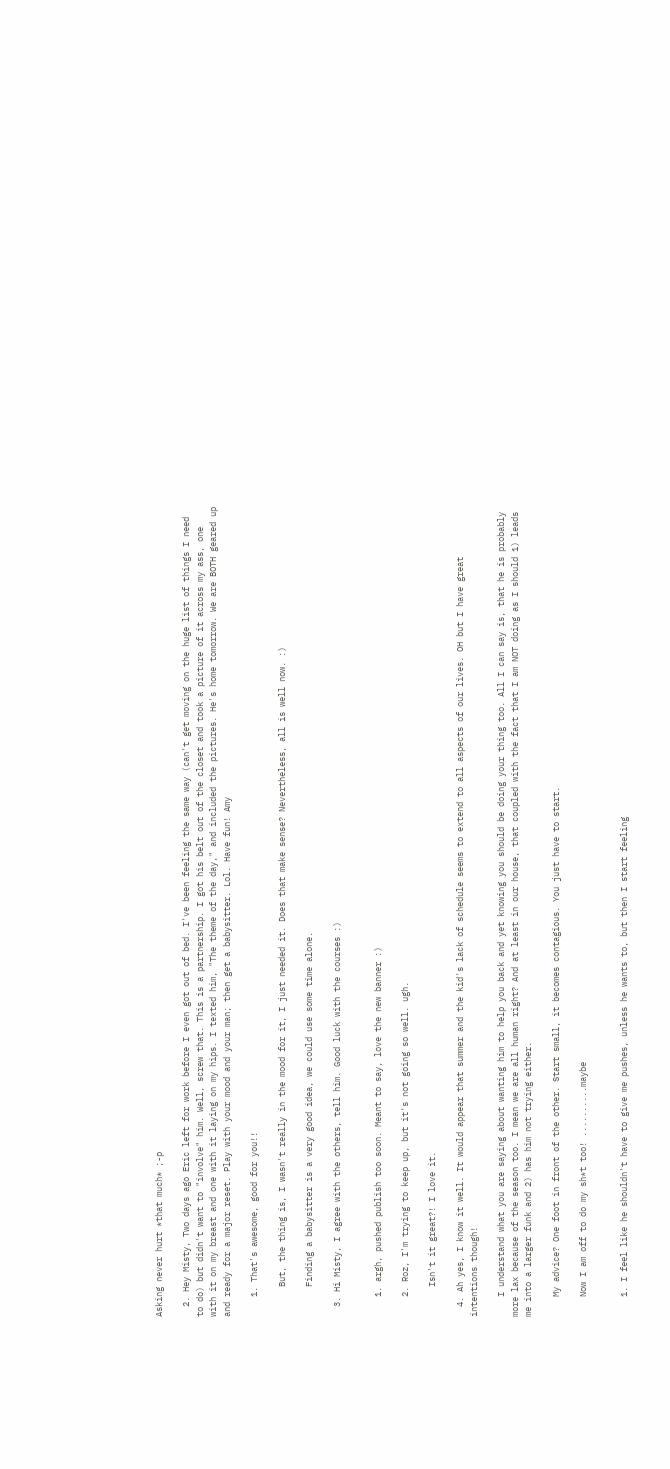Asking never hurt *that much* ;-p

  2. Hey Misty, Two days ago Eric left for work before I even got out of bed. I've been feeling the same way (can't get moving on the huge list of things I need to do) but didn't want to "involve" him. Well, screw that. This is a partnership. I got his belt out of the closet and took a picture of it across my ass, one with it on my breast and one with it laying on my hips. I texted him, "The theme of the day," and included the pictures. He's home tomorrow. We are BOTH geared up and ready for a major reset. Play with your mood and your man; then get a babysitter. Lol. Have fun! Amy

    1. That's awesome, good for you!!

      But, the thing is, I wasn't really in the mood for it, I just needed it. Does that make sense? Nevertheless, all is well now. :)

      Finding a babysitter is a very good idea, we could use some time alone.

  3. Hi Misty, I agree with the others, tell him. Good luck with the courses :)


    1. argh, pushed publish too soon. Meant to say, love the new banner :)

    2. Roz, I'm trying to keep up, but it's not going so well. ugh.

      Isn't it great?! I love it.

  4. Ah yes, I know it well. It would appear that summer and the kid's lack of schedule seems to extend to all aspects of our lives. OH but I have great intentions though!

    I understand what you are saying about wanting him to help you back and yet knowing you should be doing your thing too. All I can say is, that he is probably more lax because of the season too. I mean we are all human right? And at least in our house, that coupled with the fact that I am NOT doing as I should 1) leads me into a larger funk and 2) has him not trying either.

    My advice? One foot in front of the other. Start small, it becomes contagious. You just have to start.

    Now I am off to do my sh*t too! ..........maybe


    1. I feel like he shouldn't have to give me pushes, unless he wants to, but then I start feeling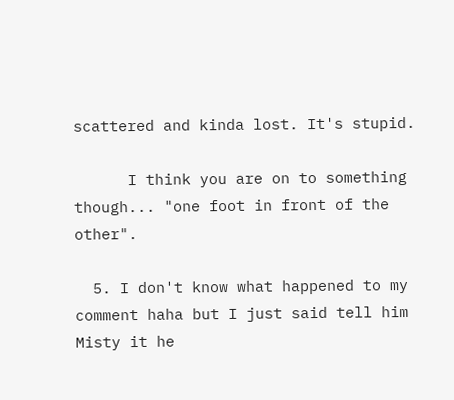scattered and kinda lost. It's stupid.

      I think you are on to something though... "one foot in front of the other".

  5. I don't know what happened to my comment haha but I just said tell him Misty it he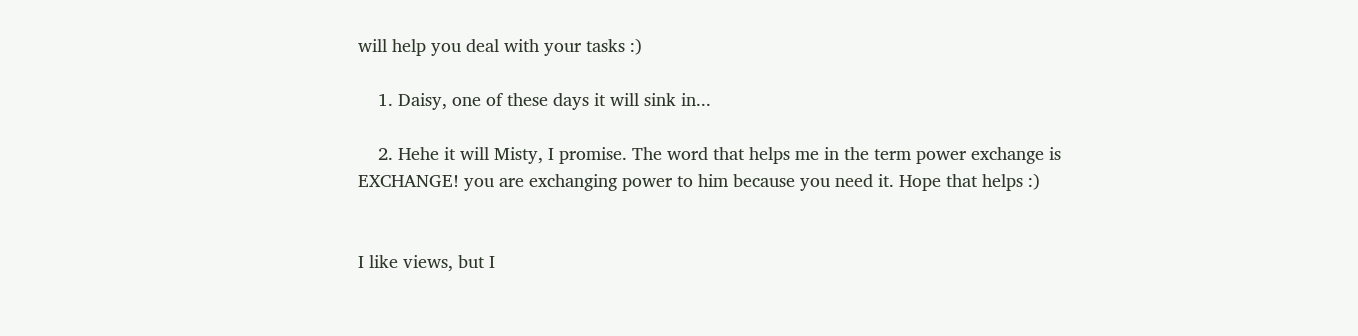will help you deal with your tasks :)

    1. Daisy, one of these days it will sink in...

    2. Hehe it will Misty, I promise. The word that helps me in the term power exchange is EXCHANGE! you are exchanging power to him because you need it. Hope that helps :)


I like views, but I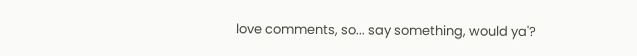love comments, so... say something, would ya'?